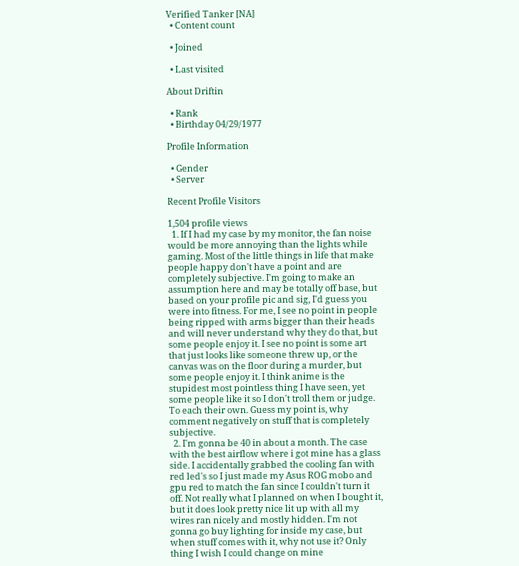Verified Tanker [NA]
  • Content count

  • Joined

  • Last visited

About Driftin

  • Rank
  • Birthday 04/29/1977

Profile Information

  • Gender
  • Server

Recent Profile Visitors

1,504 profile views
  1. If I had my case by my monitor, the fan noise would be more annoying than the lights while gaming. Most of the little things in life that make people happy don't have a point and are completely subjective. I'm going to make an assumption here and may be totally off base, but based on your profile pic and sig, I'd guess you were into fitness. For me, I see no point in people being ripped with arms bigger than their heads and will never understand why they do that, but some people enjoy it. I see no point is some art that just looks like someone threw up, or the canvas was on the floor during a murder, but some people enjoy it. I think anime is the stupidest most pointless thing I have seen, yet some people like it so I don't troll them or judge. To each their own. Guess my point is, why comment negatively on stuff that is completely subjective.
  2. I'm gonna be 40 in about a month. The case with the best airflow where i got mine has a glass side. I accidentally grabbed the cooling fan with red led's so I just made my Asus ROG mobo and gpu red to match the fan since I couldn't turn it off. Not really what I planned on when I bought it, but it does look pretty nice lit up with all my wires ran nicely and mostly hidden. I'm not gonna go buy lighting for inside my case, but when stuff comes with it, why not use it? Only thing I wish I could change on mine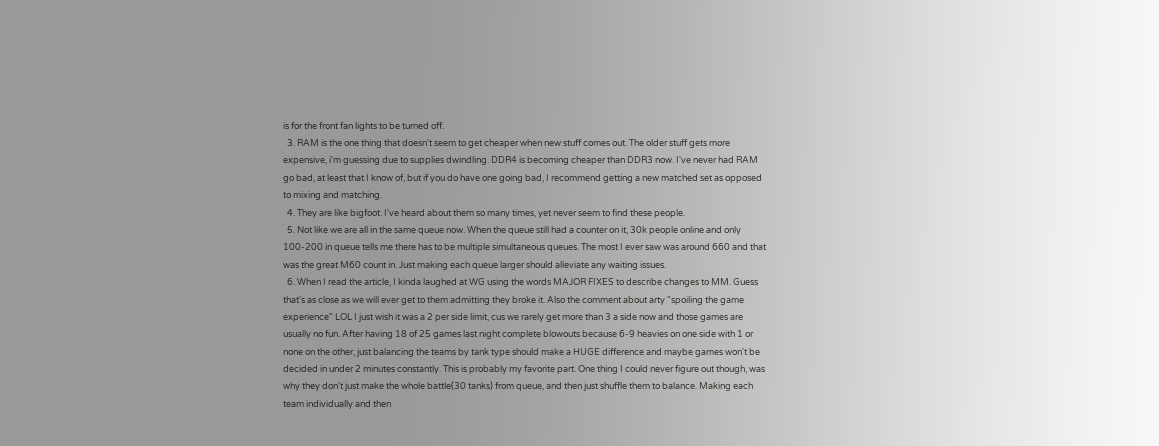is for the front fan lights to be turned off.
  3. RAM is the one thing that doesn't seem to get cheaper when new stuff comes out. The older stuff gets more expensive, i'm guessing due to supplies dwindling. DDR4 is becoming cheaper than DDR3 now. I've never had RAM go bad, at least that I know of, but if you do have one going bad, I recommend getting a new matched set as opposed to mixing and matching.
  4. They are like bigfoot. I've heard about them so many times, yet never seem to find these people.
  5. Not like we are all in the same queue now. When the queue still had a counter on it, 30k people online and only 100-200 in queue tells me there has to be multiple simultaneous queues. The most I ever saw was around 660 and that was the great M60 count in. Just making each queue larger should alleviate any waiting issues.
  6. When I read the article, I kinda laughed at WG using the words MAJOR FIXES to describe changes to MM. Guess that's as close as we will ever get to them admitting they broke it. Also the comment about arty "spoiling the game experience" LOL I just wish it was a 2 per side limit, cus we rarely get more than 3 a side now and those games are usually no fun. After having 18 of 25 games last night complete blowouts because 6-9 heavies on one side with 1 or none on the other, just balancing the teams by tank type should make a HUGE difference and maybe games won't be decided in under 2 minutes constantly. This is probably my favorite part. One thing I could never figure out though, was why they don't just make the whole battle(30 tanks) from queue, and then just shuffle them to balance. Making each team individually and then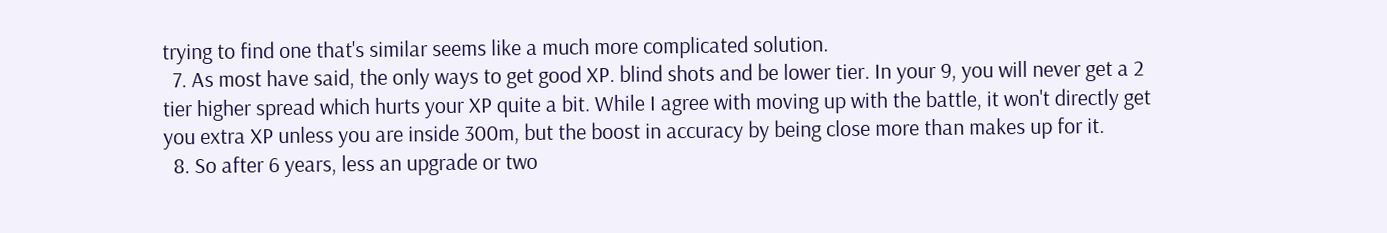trying to find one that's similar seems like a much more complicated solution.
  7. As most have said, the only ways to get good XP. blind shots and be lower tier. In your 9, you will never get a 2 tier higher spread which hurts your XP quite a bit. While I agree with moving up with the battle, it won't directly get you extra XP unless you are inside 300m, but the boost in accuracy by being close more than makes up for it.
  8. So after 6 years, less an upgrade or two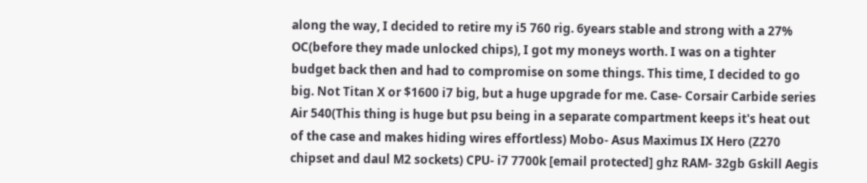along the way, I decided to retire my i5 760 rig. 6years stable and strong with a 27% OC(before they made unlocked chips), I got my moneys worth. I was on a tighter budget back then and had to compromise on some things. This time, I decided to go big. Not Titan X or $1600 i7 big, but a huge upgrade for me. Case- Corsair Carbide series Air 540(This thing is huge but psu being in a separate compartment keeps it's heat out of the case and makes hiding wires effortless) Mobo- Asus Maximus IX Hero (Z270 chipset and daul M2 sockets) CPU- i7 7700k [email protected] ghz RAM- 32gb Gskill Aegis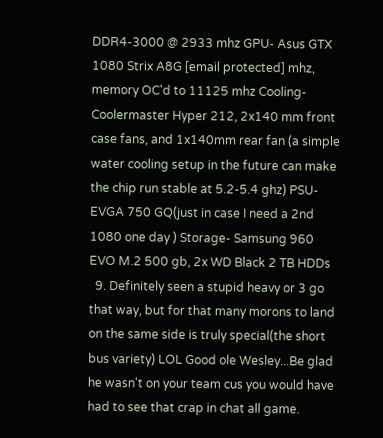DDR4-3000 @ 2933 mhz GPU- Asus GTX 1080 Strix A8G [email protected] mhz, memory OC'd to 11125 mhz Cooling- Coolermaster Hyper 212, 2x140 mm front case fans, and 1x140mm rear fan (a simple water cooling setup in the future can make the chip run stable at 5.2-5.4 ghz) PSU- EVGA 750 GQ(just in case I need a 2nd 1080 one day ) Storage- Samsung 960 EVO M.2 500 gb, 2x WD Black 2 TB HDDs
  9. Definitely seen a stupid heavy or 3 go that way, but for that many morons to land on the same side is truly special(the short bus variety) LOL Good ole Wesley...Be glad he wasn't on your team cus you would have had to see that crap in chat all game.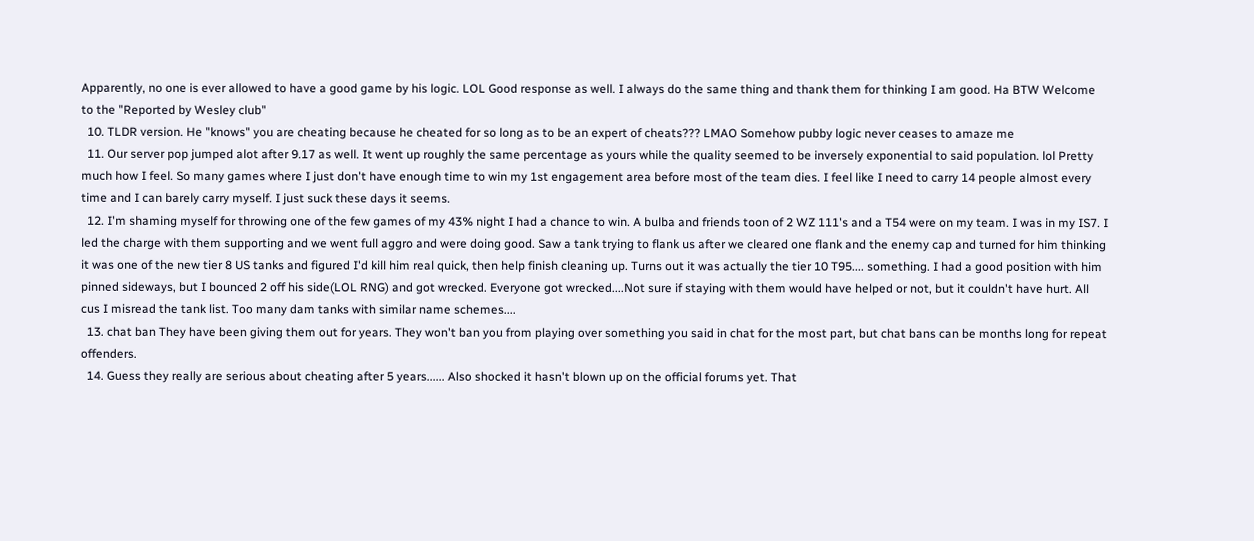Apparently, no one is ever allowed to have a good game by his logic. LOL Good response as well. I always do the same thing and thank them for thinking I am good. Ha BTW Welcome to the "Reported by Wesley club"
  10. TLDR version. He "knows" you are cheating because he cheated for so long as to be an expert of cheats??? LMAO Somehow pubby logic never ceases to amaze me
  11. Our server pop jumped alot after 9.17 as well. It went up roughly the same percentage as yours while the quality seemed to be inversely exponential to said population. lol Pretty much how I feel. So many games where I just don't have enough time to win my 1st engagement area before most of the team dies. I feel like I need to carry 14 people almost every time and I can barely carry myself. I just suck these days it seems.
  12. I'm shaming myself for throwing one of the few games of my 43% night I had a chance to win. A bulba and friends toon of 2 WZ 111's and a T54 were on my team. I was in my IS7. I led the charge with them supporting and we went full aggro and were doing good. Saw a tank trying to flank us after we cleared one flank and the enemy cap and turned for him thinking it was one of the new tier 8 US tanks and figured I'd kill him real quick, then help finish cleaning up. Turns out it was actually the tier 10 T95.... something. I had a good position with him pinned sideways, but I bounced 2 off his side(LOL RNG) and got wrecked. Everyone got wrecked....Not sure if staying with them would have helped or not, but it couldn't have hurt. All cus I misread the tank list. Too many dam tanks with similar name schemes....
  13. chat ban They have been giving them out for years. They won't ban you from playing over something you said in chat for the most part, but chat bans can be months long for repeat offenders.
  14. Guess they really are serious about cheating after 5 years...... Also shocked it hasn't blown up on the official forums yet. That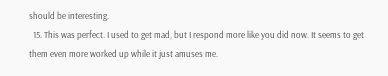should be interesting.
  15. This was perfect. I used to get mad, but I respond more like you did now. It seems to get them even more worked up while it just amuses me.